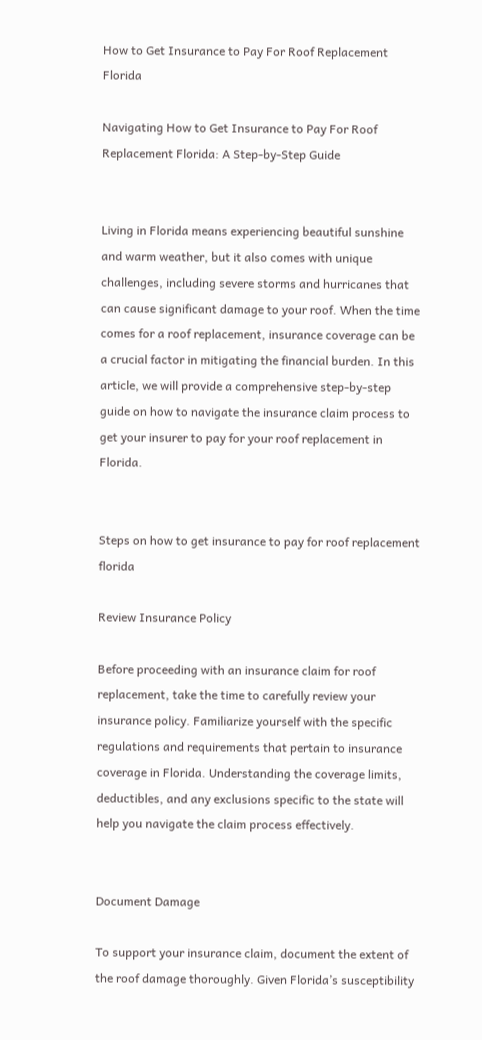How to Get Insurance to Pay For Roof Replacement Florida

Navigating How to Get Insurance to Pay For Roof Replacement Florida: A Step-by-Step Guide


Living in Florida means experiencing beautiful sunshine and warm weather, but it also comes with unique challenges, including severe storms and hurricanes that can cause significant damage to your roof. When the time comes for a roof replacement, insurance coverage can be a crucial factor in mitigating the financial burden. In this article, we will provide a comprehensive step-by-step guide on how to navigate the insurance claim process to get your insurer to pay for your roof replacement in Florida.


Steps on how to get insurance to pay for roof replacement florida

Review Insurance Policy

Before proceeding with an insurance claim for roof replacement, take the time to carefully review your insurance policy. Familiarize yourself with the specific regulations and requirements that pertain to insurance coverage in Florida. Understanding the coverage limits, deductibles, and any exclusions specific to the state will help you navigate the claim process effectively.


Document Damage

To support your insurance claim, document the extent of the roof damage thoroughly. Given Florida’s susceptibility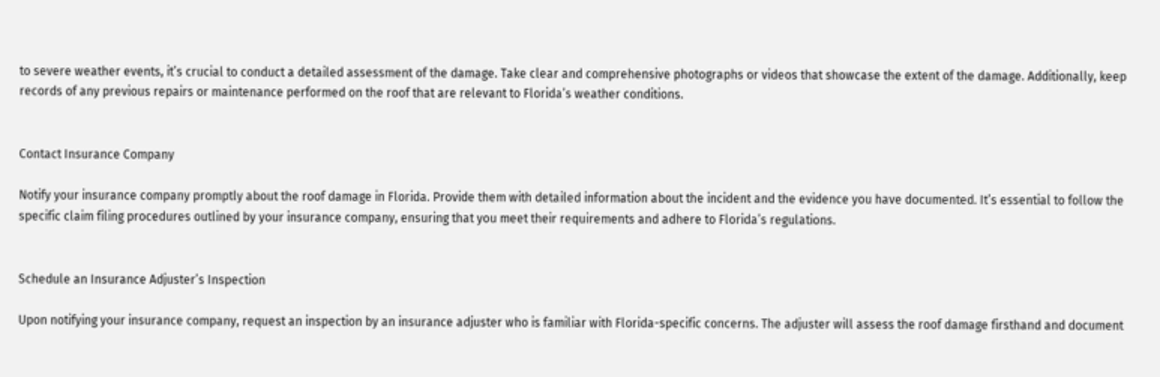to severe weather events, it’s crucial to conduct a detailed assessment of the damage. Take clear and comprehensive photographs or videos that showcase the extent of the damage. Additionally, keep records of any previous repairs or maintenance performed on the roof that are relevant to Florida’s weather conditions.


Contact Insurance Company

Notify your insurance company promptly about the roof damage in Florida. Provide them with detailed information about the incident and the evidence you have documented. It’s essential to follow the specific claim filing procedures outlined by your insurance company, ensuring that you meet their requirements and adhere to Florida’s regulations.


Schedule an Insurance Adjuster’s Inspection

Upon notifying your insurance company, request an inspection by an insurance adjuster who is familiar with Florida-specific concerns. The adjuster will assess the roof damage firsthand and document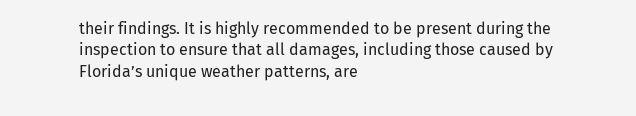their findings. It is highly recommended to be present during the inspection to ensure that all damages, including those caused by Florida’s unique weather patterns, are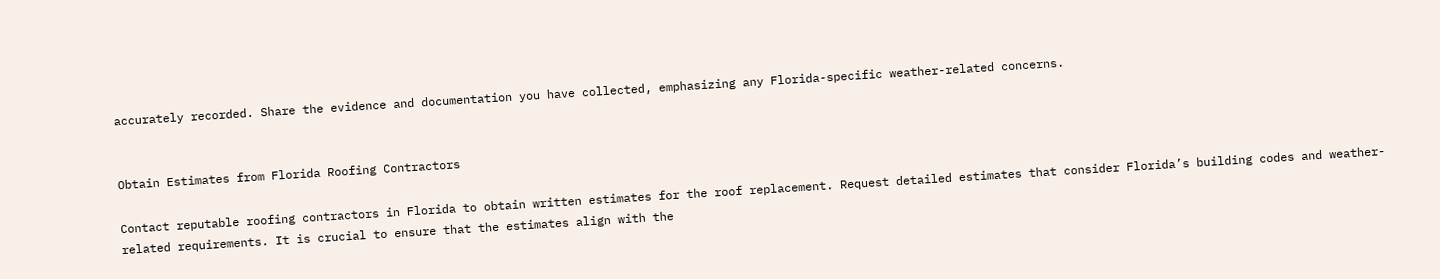accurately recorded. Share the evidence and documentation you have collected, emphasizing any Florida-specific weather-related concerns.


Obtain Estimates from Florida Roofing Contractors

Contact reputable roofing contractors in Florida to obtain written estimates for the roof replacement. Request detailed estimates that consider Florida’s building codes and weather-related requirements. It is crucial to ensure that the estimates align with the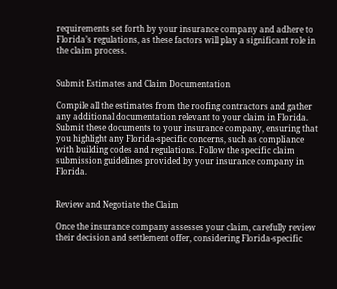requirements set forth by your insurance company and adhere to Florida’s regulations, as these factors will play a significant role in the claim process.


Submit Estimates and Claim Documentation

Compile all the estimates from the roofing contractors and gather any additional documentation relevant to your claim in Florida. Submit these documents to your insurance company, ensuring that you highlight any Florida-specific concerns, such as compliance with building codes and regulations. Follow the specific claim submission guidelines provided by your insurance company in Florida.


Review and Negotiate the Claim

Once the insurance company assesses your claim, carefully review their decision and settlement offer, considering Florida-specific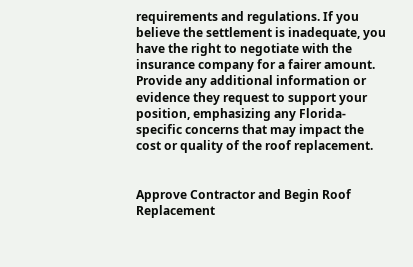requirements and regulations. If you believe the settlement is inadequate, you have the right to negotiate with the insurance company for a fairer amount. Provide any additional information or evidence they request to support your position, emphasizing any Florida-specific concerns that may impact the cost or quality of the roof replacement.


Approve Contractor and Begin Roof Replacement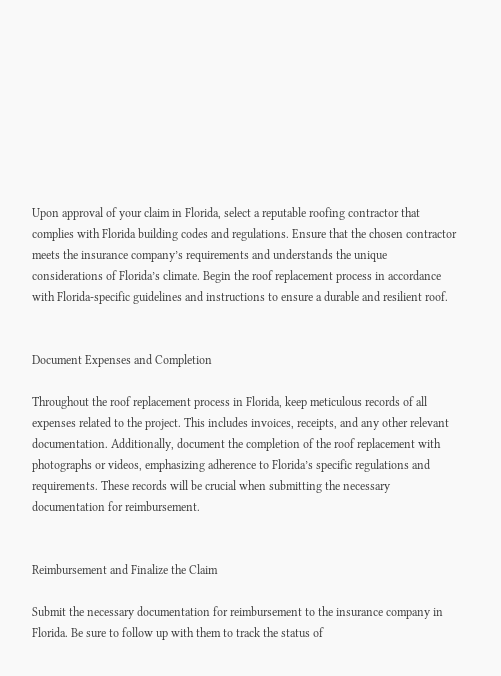Upon approval of your claim in Florida, select a reputable roofing contractor that complies with Florida building codes and regulations. Ensure that the chosen contractor meets the insurance company’s requirements and understands the unique considerations of Florida’s climate. Begin the roof replacement process in accordance with Florida-specific guidelines and instructions to ensure a durable and resilient roof.


Document Expenses and Completion

Throughout the roof replacement process in Florida, keep meticulous records of all expenses related to the project. This includes invoices, receipts, and any other relevant documentation. Additionally, document the completion of the roof replacement with photographs or videos, emphasizing adherence to Florida’s specific regulations and requirements. These records will be crucial when submitting the necessary documentation for reimbursement.


Reimbursement and Finalize the Claim

Submit the necessary documentation for reimbursement to the insurance company in Florida. Be sure to follow up with them to track the status of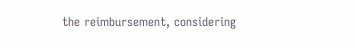the reimbursement, considering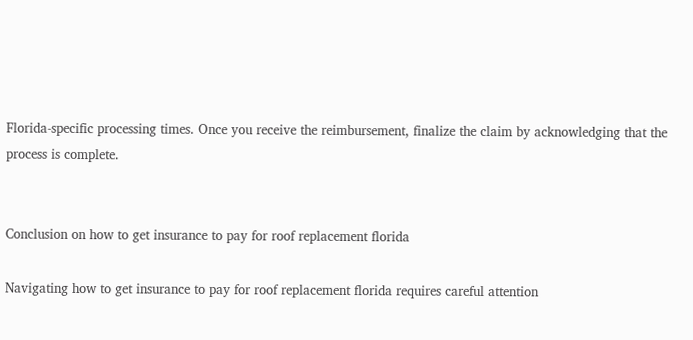Florida-specific processing times. Once you receive the reimbursement, finalize the claim by acknowledging that the process is complete.


Conclusion on how to get insurance to pay for roof replacement florida

Navigating how to get insurance to pay for roof replacement florida requires careful attention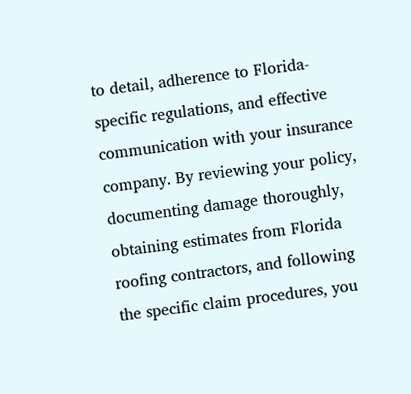to detail, adherence to Florida-specific regulations, and effective communication with your insurance company. By reviewing your policy, documenting damage thoroughly, obtaining estimates from Florida roofing contractors, and following the specific claim procedures, you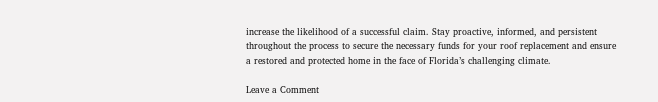increase the likelihood of a successful claim. Stay proactive, informed, and persistent throughout the process to secure the necessary funds for your roof replacement and ensure a restored and protected home in the face of Florida’s challenging climate.

Leave a Comment